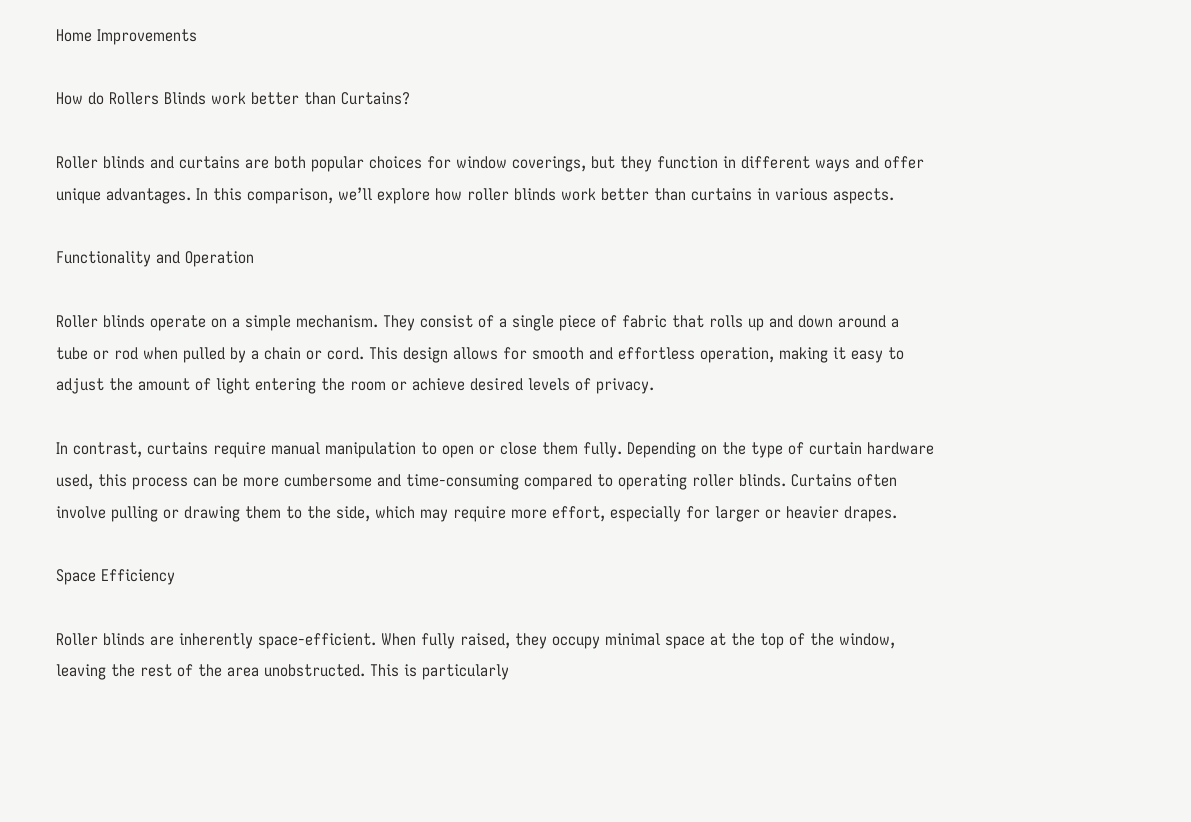Home Improvements

How do Rollers Blinds work better than Curtains?

Roller blinds and curtains are both popular choices for window coverings, but they function in different ways and offer unique advantages. In this comparison, we’ll explore how roller blinds work better than curtains in various aspects.

Functionality and Operation

Roller blinds operate on a simple mechanism. They consist of a single piece of fabric that rolls up and down around a tube or rod when pulled by a chain or cord. This design allows for smooth and effortless operation, making it easy to adjust the amount of light entering the room or achieve desired levels of privacy.

In contrast, curtains require manual manipulation to open or close them fully. Depending on the type of curtain hardware used, this process can be more cumbersome and time-consuming compared to operating roller blinds. Curtains often involve pulling or drawing them to the side, which may require more effort, especially for larger or heavier drapes.

Space Efficiency

Roller blinds are inherently space-efficient. When fully raised, they occupy minimal space at the top of the window, leaving the rest of the area unobstructed. This is particularly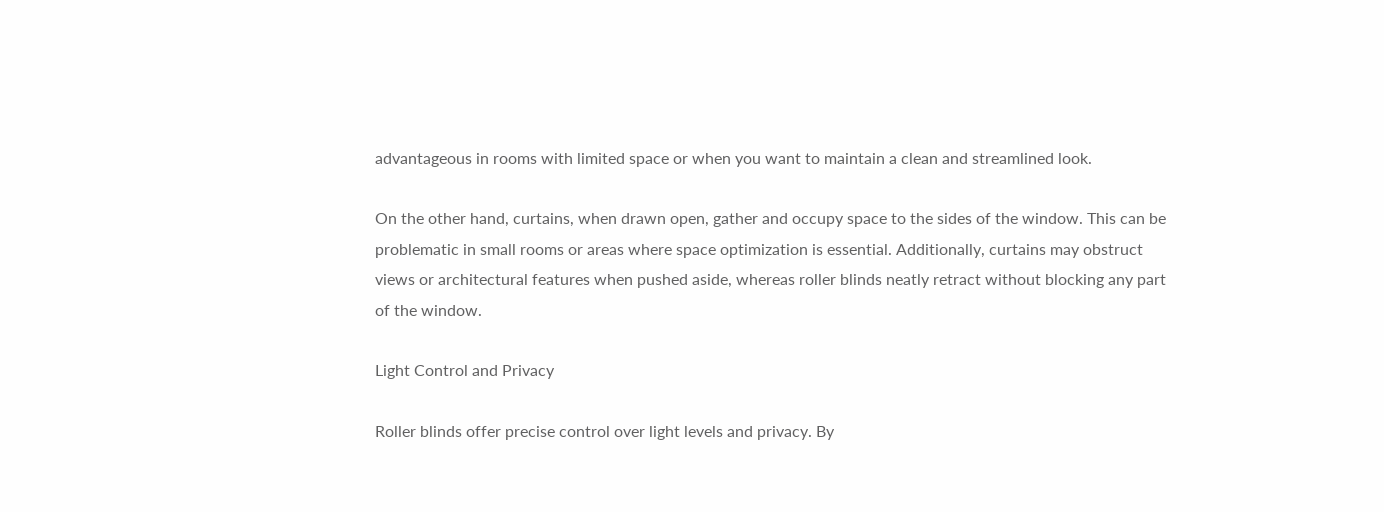advantageous in rooms with limited space or when you want to maintain a clean and streamlined look.

On the other hand, curtains, when drawn open, gather and occupy space to the sides of the window. This can be problematic in small rooms or areas where space optimization is essential. Additionally, curtains may obstruct views or architectural features when pushed aside, whereas roller blinds neatly retract without blocking any part of the window.

Light Control and Privacy

Roller blinds offer precise control over light levels and privacy. By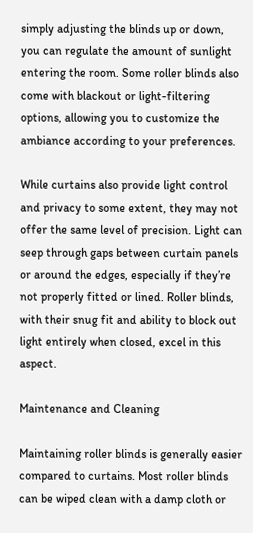simply adjusting the blinds up or down, you can regulate the amount of sunlight entering the room. Some roller blinds also come with blackout or light-filtering options, allowing you to customize the ambiance according to your preferences.

While curtains also provide light control and privacy to some extent, they may not offer the same level of precision. Light can seep through gaps between curtain panels or around the edges, especially if they’re not properly fitted or lined. Roller blinds, with their snug fit and ability to block out light entirely when closed, excel in this aspect.

Maintenance and Cleaning

Maintaining roller blinds is generally easier compared to curtains. Most roller blinds can be wiped clean with a damp cloth or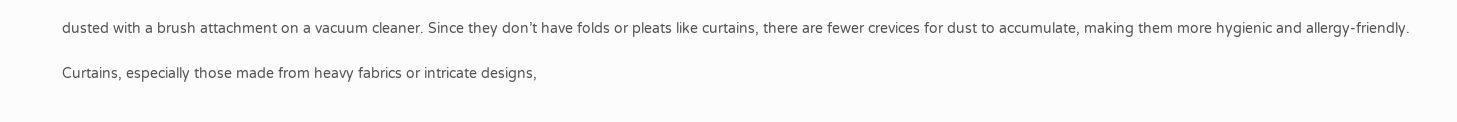dusted with a brush attachment on a vacuum cleaner. Since they don’t have folds or pleats like curtains, there are fewer crevices for dust to accumulate, making them more hygienic and allergy-friendly.

Curtains, especially those made from heavy fabrics or intricate designs,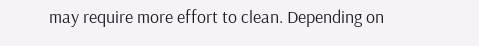may require more effort to clean. Depending on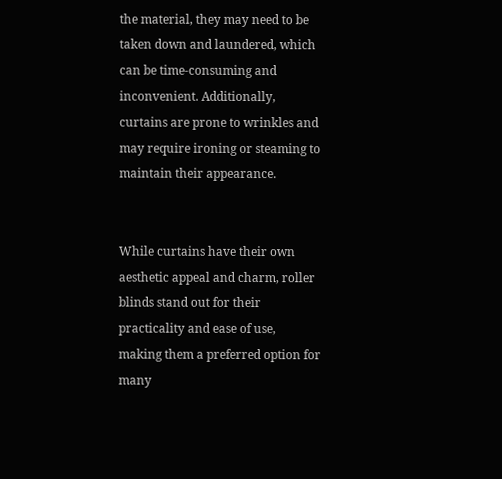the material, they may need to be taken down and laundered, which can be time-consuming and inconvenient. Additionally, curtains are prone to wrinkles and may require ironing or steaming to maintain their appearance.


While curtains have their own aesthetic appeal and charm, roller blinds stand out for their practicality and ease of use, making them a preferred option for many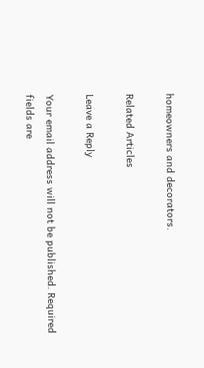homeowners and decorators.

Related Articles

Leave a Reply

Your email address will not be published. Required fields are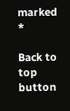marked *

Back to top button